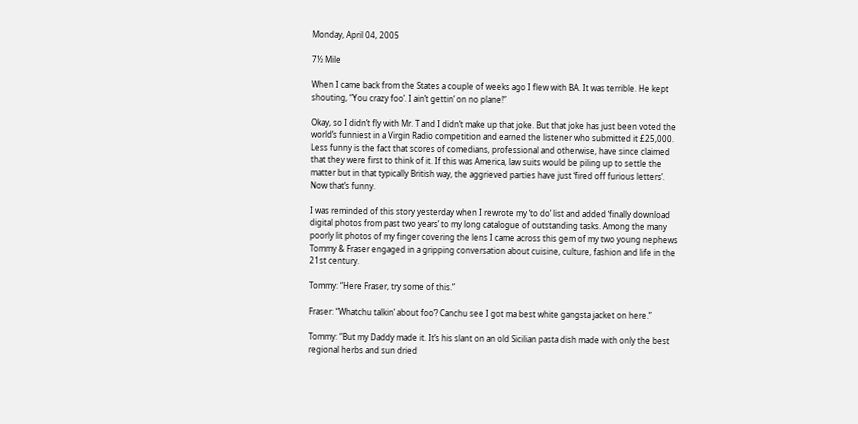Monday, April 04, 2005

7½ Mile

When I came back from the States a couple of weeks ago I flew with BA. It was terrible. He kept shouting, “You crazy foo’. I ain’t gettin’ on no plane!”

Okay, so I didn’t fly with Mr. T and I didn’t make up that joke. But that joke has just been voted the world’s funniest in a Virgin Radio competition and earned the listener who submitted it £25,000. Less funny is the fact that scores of comedians, professional and otherwise, have since claimed that they were first to think of it. If this was America, law suits would be piling up to settle the matter but in that typically British way, the aggrieved parties have just ‘fired off furious letters’. Now that’s funny.

I was reminded of this story yesterday when I rewrote my ‘to do’ list and added ‘finally download digital photos from past two years’ to my long catalogue of outstanding tasks. Among the many poorly lit photos of my finger covering the lens I came across this gem of my two young nephews Tommy & Fraser engaged in a gripping conversation about cuisine, culture, fashion and life in the 21st century.

Tommy: “Here Fraser, try some of this.”

Fraser: “Whatchu talkin’ about foo’? Canchu see I got ma best white gangsta jacket on here.”

Tommy: “But my Daddy made it. It’s his slant on an old Sicilian pasta dish made with only the best regional herbs and sun dried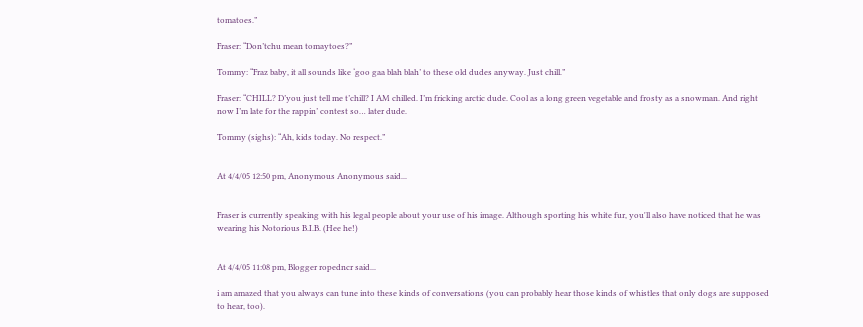tomatoes.”

Fraser: “Don’tchu mean tomaytoes?”

Tommy: “Fraz baby, it all sounds like ‘goo gaa blah blah’ to these old dudes anyway. Just chill.”

Fraser: “CHILL? D’you just tell me t’chill? I AM chilled. I’m fricking arctic dude. Cool as a long green vegetable and frosty as a snowman. And right now I’m late for the rappin’ contest so… later dude.

Tommy (sighs): “Ah, kids today. No respect.”


At 4/4/05 12:50 pm, Anonymous Anonymous said...


Fraser is currently speaking with his legal people about your use of his image. Although sporting his white fur, you'll also have noticed that he was wearing his Notorious B.I.B. (Hee he!)


At 4/4/05 11:08 pm, Blogger ropedncr said...

i am amazed that you always can tune into these kinds of conversations (you can probably hear those kinds of whistles that only dogs are supposed to hear, too).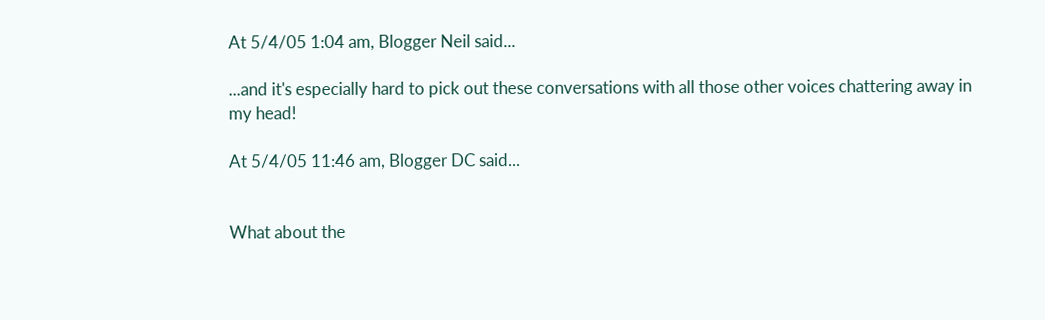At 5/4/05 1:04 am, Blogger Neil said...

...and it's especially hard to pick out these conversations with all those other voices chattering away in my head!

At 5/4/05 11:46 am, Blogger DC said...


What about the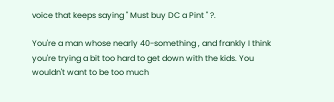voice that keeps saying " Must buy DC a Pint " ?.

You're a man whose nearly 40-something , and frankly I think you're trying a bit too hard to get down with the kids. You wouldn't want to be too much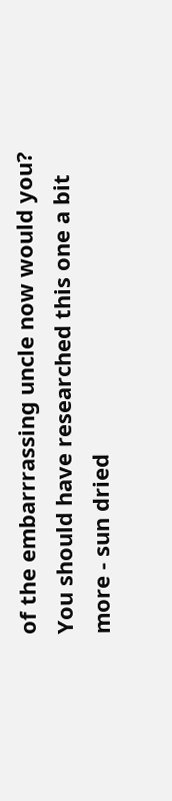of the embarrrassing uncle now would you? You should have researched this one a bit more - sun dried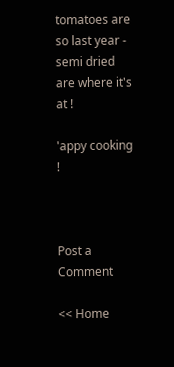tomatoes are so last year - semi dried are where it's at !

'appy cooking !



Post a Comment

<< Home